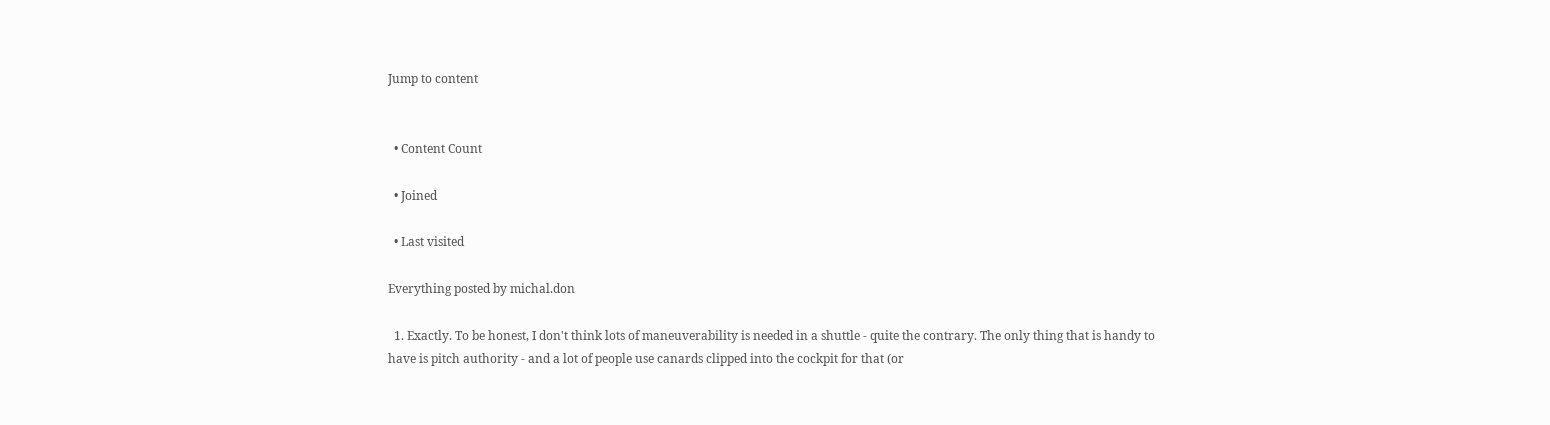Jump to content


  • Content Count

  • Joined

  • Last visited

Everything posted by michal.don

  1. Exactly. To be honest, I don't think lots of maneuverability is needed in a shuttle - quite the contrary. The only thing that is handy to have is pitch authority - and a lot of people use canards clipped into the cockpit for that (or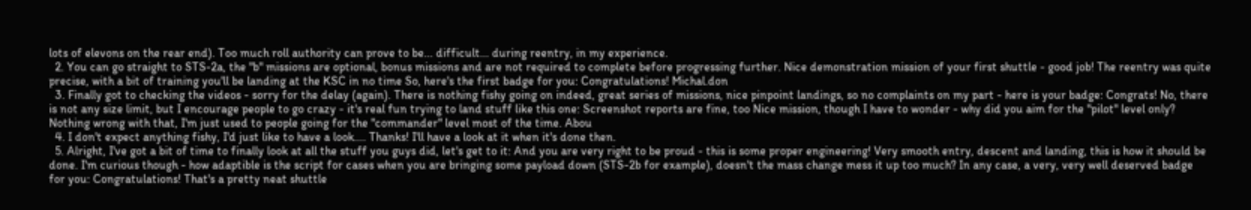lots of elevons on the rear end). Too much roll authority can prove to be... difficult... during reentry, in my experience.
  2. You can go straight to STS-2a, the "b" missions are optional, bonus missions and are not required to complete before progressing further. Nice demonstration mission of your first shuttle - good job! The reentry was quite precise, with a bit of training you'll be landing at the KSC in no time So, here's the first badge for you: Congratulations! Michal.don
  3. Finally got to checking the videos - sorry for the delay (again). There is nothing fishy going on indeed, great series of missions, nice pinpoint landings, so no complaints on my part - here is your badge: Congrats! No, there is not any size limit, but I encourage people to go crazy - it's real fun trying to land stuff like this one: Screenshot reports are fine, too Nice mission, though I have to wonder - why did you aim for the "pilot" level only? Nothing wrong with that, I'm just used to people going for the "commander" level most of the time. Abou
  4. I don't expect anything fishy, I'd just like to have a look.... Thanks! I'll have a look at it when it's done then.
  5. Alright, I've got a bit of time to finally look at all the stuff you guys did, let's get to it: And you are very right to be proud - this is some proper engineering! Very smooth entry, descent and landing, this is how it should be done. I'm curious though - how adaptible is the script for cases when you are bringing some payload down (STS-2b for example), doesn't the mass change mess it up too much? In any case, a very, very well deserved badge for you: Congratulations! That's a pretty neat shuttle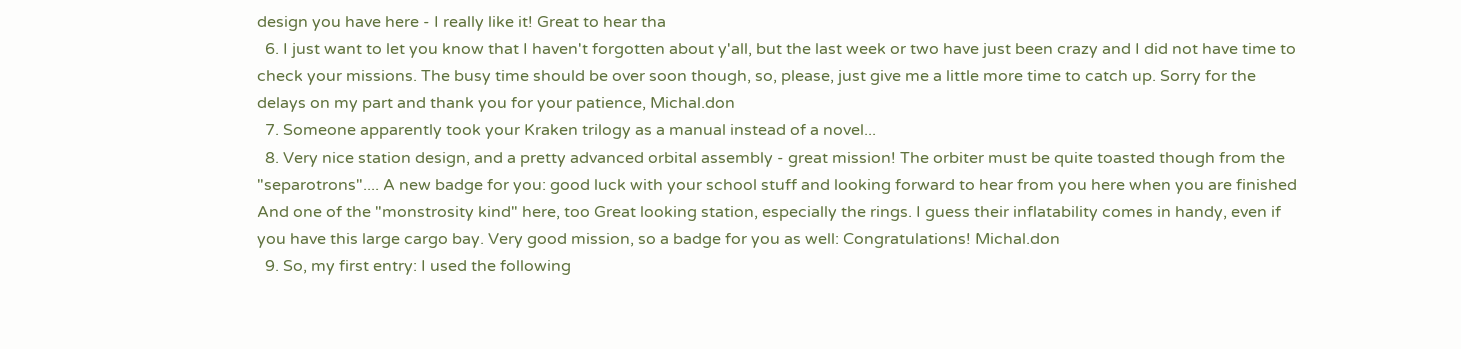design you have here - I really like it! Great to hear tha
  6. I just want to let you know that I haven't forgotten about y'all, but the last week or two have just been crazy and I did not have time to check your missions. The busy time should be over soon though, so, please, just give me a little more time to catch up. Sorry for the delays on my part and thank you for your patience, Michal.don
  7. Someone apparently took your Kraken trilogy as a manual instead of a novel...
  8. Very nice station design, and a pretty advanced orbital assembly - great mission! The orbiter must be quite toasted though from the "separotrons".... A new badge for you: good luck with your school stuff and looking forward to hear from you here when you are finished And one of the "monstrosity kind" here, too Great looking station, especially the rings. I guess their inflatability comes in handy, even if you have this large cargo bay. Very good mission, so a badge for you as well: Congratulations! Michal.don
  9. So, my first entry: I used the following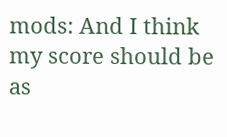mods: And I think my score should be as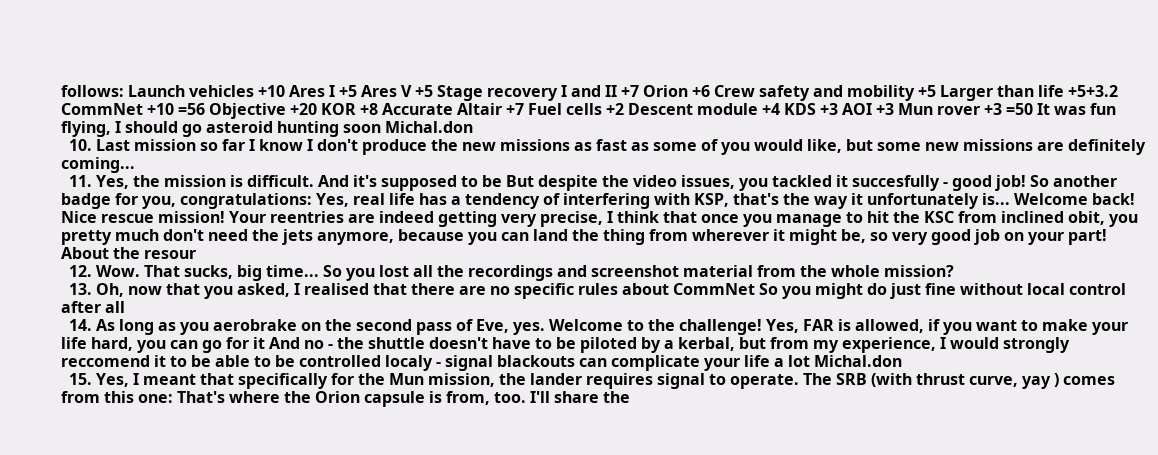follows: Launch vehicles +10 Ares I +5 Ares V +5 Stage recovery I and II +7 Orion +6 Crew safety and mobility +5 Larger than life +5+3.2 CommNet +10 =56 Objective +20 KOR +8 Accurate Altair +7 Fuel cells +2 Descent module +4 KDS +3 AOI +3 Mun rover +3 =50 It was fun flying, I should go asteroid hunting soon Michal.don
  10. Last mission so far I know I don't produce the new missions as fast as some of you would like, but some new missions are definitely coming...
  11. Yes, the mission is difficult. And it's supposed to be But despite the video issues, you tackled it succesfully - good job! So another badge for you, congratulations: Yes, real life has a tendency of interfering with KSP, that's the way it unfortunately is... Welcome back! Nice rescue mission! Your reentries are indeed getting very precise, I think that once you manage to hit the KSC from inclined obit, you pretty much don't need the jets anymore, because you can land the thing from wherever it might be, so very good job on your part! About the resour
  12. Wow. That sucks, big time... So you lost all the recordings and screenshot material from the whole mission?
  13. Oh, now that you asked, I realised that there are no specific rules about CommNet So you might do just fine without local control after all
  14. As long as you aerobrake on the second pass of Eve, yes. Welcome to the challenge! Yes, FAR is allowed, if you want to make your life hard, you can go for it And no - the shuttle doesn't have to be piloted by a kerbal, but from my experience, I would strongly reccomend it to be able to be controlled localy - signal blackouts can complicate your life a lot Michal.don
  15. Yes, I meant that specifically for the Mun mission, the lander requires signal to operate. The SRB (with thrust curve, yay ) comes from this one: That's where the Orion capsule is from, too. I'll share the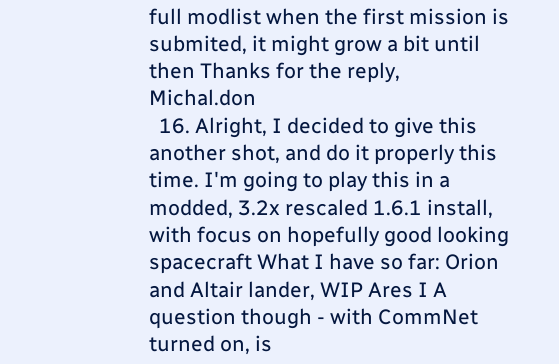full modlist when the first mission is submited, it might grow a bit until then Thanks for the reply, Michal.don
  16. Alright, I decided to give this another shot, and do it properly this time. I'm going to play this in a modded, 3.2x rescaled 1.6.1 install, with focus on hopefully good looking spacecraft What I have so far: Orion and Altair lander, WIP Ares I A question though - with CommNet turned on, is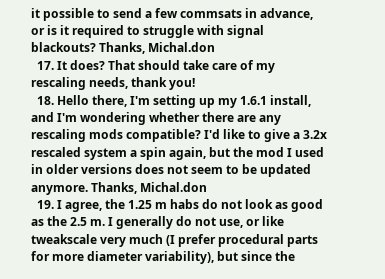it possible to send a few commsats in advance, or is it required to struggle with signal blackouts? Thanks, Michal.don
  17. It does? That should take care of my rescaling needs, thank you!
  18. Hello there, I'm setting up my 1.6.1 install, and I'm wondering whether there are any rescaling mods compatible? I'd like to give a 3.2x rescaled system a spin again, but the mod I used in older versions does not seem to be updated anymore. Thanks, Michal.don
  19. I agree, the 1.25 m habs do not look as good as the 2.5 m. I generally do not use, or like tweakscale very much (I prefer procedural parts for more diameter variability), but since the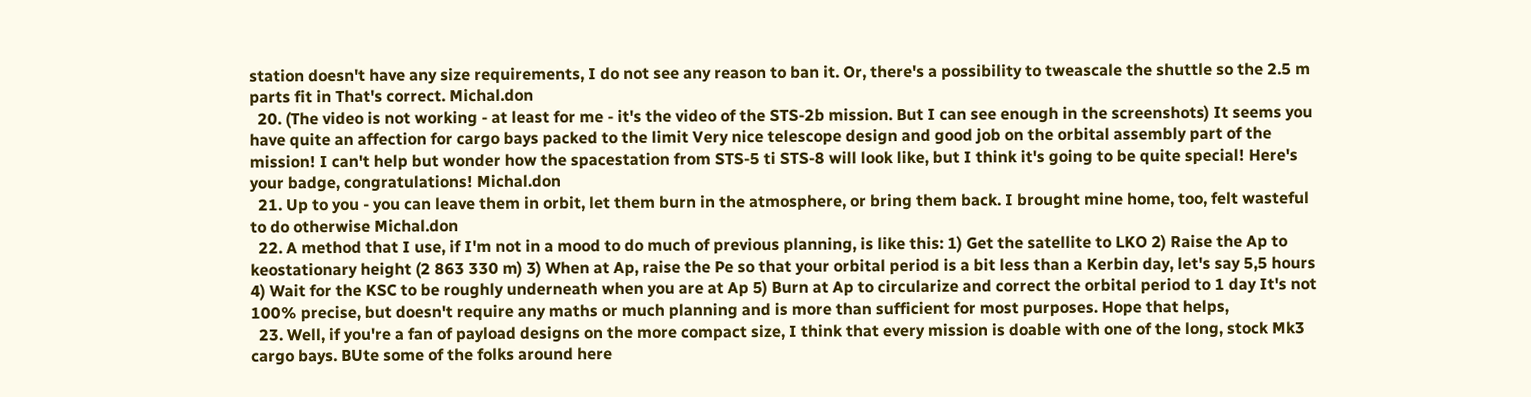station doesn't have any size requirements, I do not see any reason to ban it. Or, there's a possibility to tweascale the shuttle so the 2.5 m parts fit in That's correct. Michal.don
  20. (The video is not working - at least for me - it's the video of the STS-2b mission. But I can see enough in the screenshots) It seems you have quite an affection for cargo bays packed to the limit Very nice telescope design and good job on the orbital assembly part of the mission! I can't help but wonder how the spacestation from STS-5 ti STS-8 will look like, but I think it's going to be quite special! Here's your badge, congratulations! Michal.don
  21. Up to you - you can leave them in orbit, let them burn in the atmosphere, or bring them back. I brought mine home, too, felt wasteful to do otherwise Michal.don
  22. A method that I use, if I'm not in a mood to do much of previous planning, is like this: 1) Get the satellite to LKO 2) Raise the Ap to keostationary height (2 863 330 m) 3) When at Ap, raise the Pe so that your orbital period is a bit less than a Kerbin day, let's say 5,5 hours 4) Wait for the KSC to be roughly underneath when you are at Ap 5) Burn at Ap to circularize and correct the orbital period to 1 day It's not 100% precise, but doesn't require any maths or much planning and is more than sufficient for most purposes. Hope that helps,
  23. Well, if you're a fan of payload designs on the more compact size, I think that every mission is doable with one of the long, stock Mk3 cargo bays. BUte some of the folks around here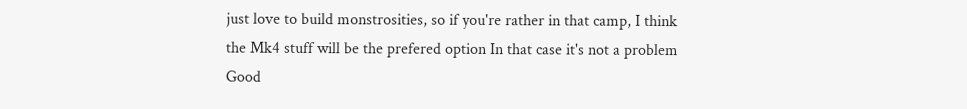just love to build monstrosities, so if you're rather in that camp, I think the Mk4 stuff will be the prefered option In that case it's not a problem Good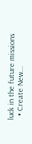luck in the future missions
  • Create New...